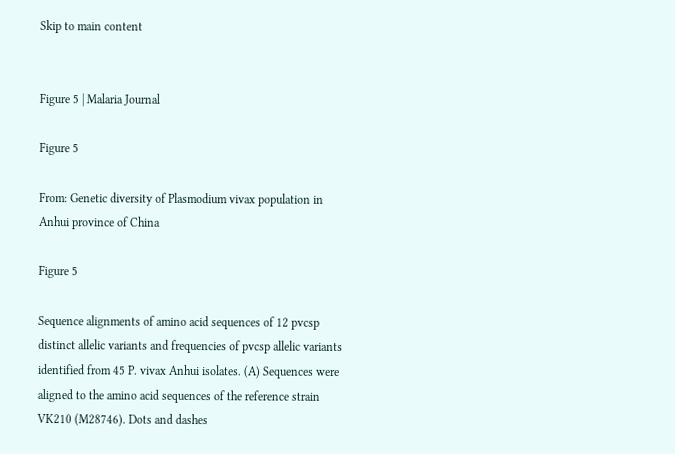Skip to main content


Figure 5 | Malaria Journal

Figure 5

From: Genetic diversity of Plasmodium vivax population in Anhui province of China

Figure 5

Sequence alignments of amino acid sequences of 12 pvcsp distinct allelic variants and frequencies of pvcsp allelic variants identified from 45 P. vivax Anhui isolates. (A) Sequences were aligned to the amino acid sequences of the reference strain VK210 (M28746). Dots and dashes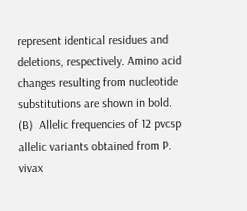represent identical residues and deletions, respectively. Amino acid changes resulting from nucleotide substitutions are shown in bold. (B)  Allelic frequencies of 12 pvcsp allelic variants obtained from P. vivax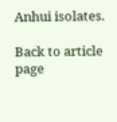Anhui isolates.

Back to article page